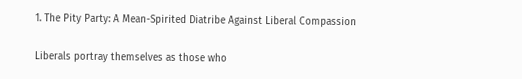1. The Pity Party: A Mean-Spirited Diatribe Against Liberal Compassion

Liberals portray themselves as those who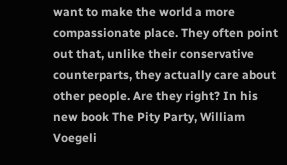want to make the world a more compassionate place. They often point out that, unlike their conservative counterparts, they actually care about other people. Are they right? In his new book The Pity Party, William Voegeli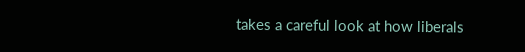takes a careful look at how liberals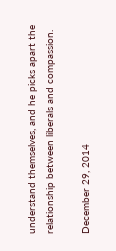understand themselves, and he picks apart the relationship between liberals and compassion.

December 29, 2014